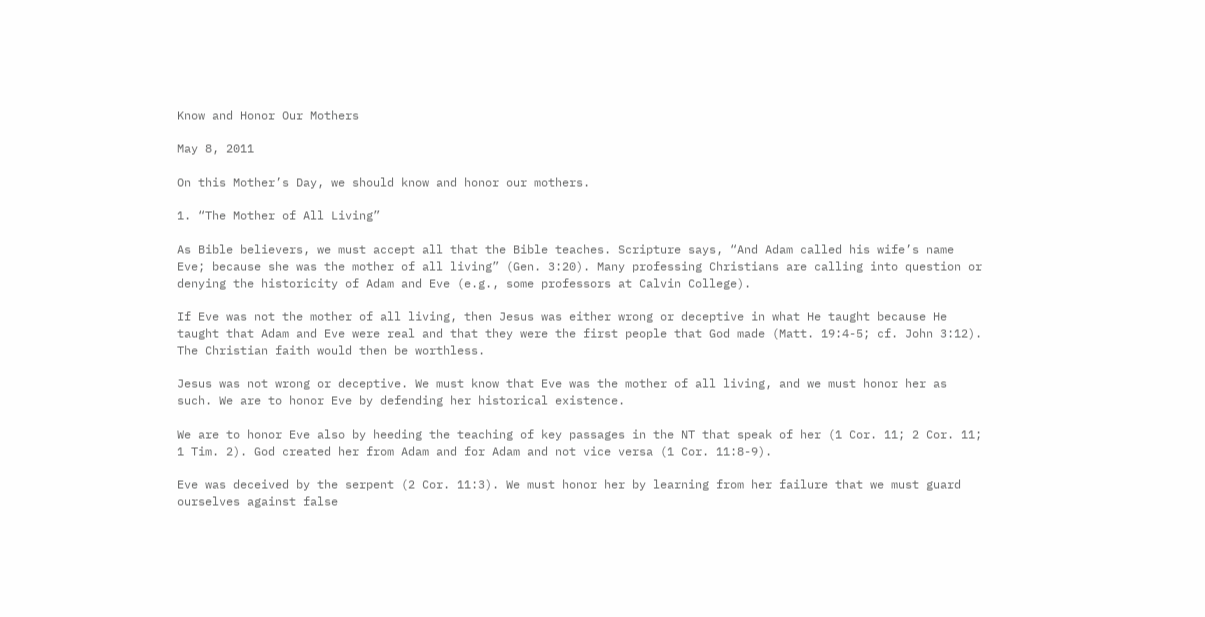Know and Honor Our Mothers

May 8, 2011

On this Mother’s Day, we should know and honor our mothers.

1. “The Mother of All Living”

As Bible believers, we must accept all that the Bible teaches. Scripture says, “And Adam called his wife’s name Eve; because she was the mother of all living” (Gen. 3:20). Many professing Christians are calling into question or denying the historicity of Adam and Eve (e.g., some professors at Calvin College).

If Eve was not the mother of all living, then Jesus was either wrong or deceptive in what He taught because He taught that Adam and Eve were real and that they were the first people that God made (Matt. 19:4-5; cf. John 3:12). The Christian faith would then be worthless.

Jesus was not wrong or deceptive. We must know that Eve was the mother of all living, and we must honor her as such. We are to honor Eve by defending her historical existence.

We are to honor Eve also by heeding the teaching of key passages in the NT that speak of her (1 Cor. 11; 2 Cor. 11; 1 Tim. 2). God created her from Adam and for Adam and not vice versa (1 Cor. 11:8-9).

Eve was deceived by the serpent (2 Cor. 11:3). We must honor her by learning from her failure that we must guard ourselves against false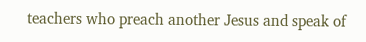teachers who preach another Jesus and speak of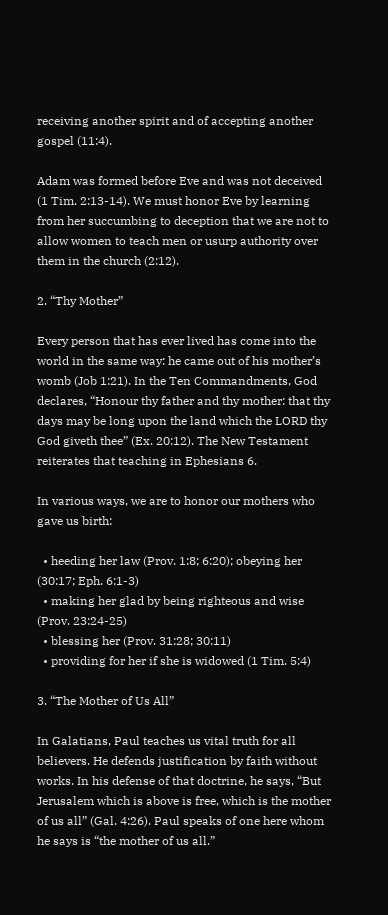receiving another spirit and of accepting another gospel (11:4).

Adam was formed before Eve and was not deceived (1 Tim. 2:13-14). We must honor Eve by learning from her succumbing to deception that we are not to allow women to teach men or usurp authority over them in the church (2:12).

2. “Thy Mother”

Every person that has ever lived has come into the world in the same way: he came out of his mother’s womb (Job 1:21). In the Ten Commandments, God declares, “Honour thy father and thy mother: that thy days may be long upon the land which the LORD thy God giveth thee” (Ex. 20:12). The New Testament reiterates that teaching in Ephesians 6.

In various ways, we are to honor our mothers who gave us birth:

  • heeding her law (Prov. 1:8; 6:20); obeying her (30:17; Eph. 6:1-3)
  • making her glad by being righteous and wise (Prov. 23:24-25)
  • blessing her (Prov. 31:28; 30:11)
  • providing for her if she is widowed (1 Tim. 5:4)

3. “The Mother of Us All”

In Galatians, Paul teaches us vital truth for all believers. He defends justification by faith without works. In his defense of that doctrine, he says, “But Jerusalem which is above is free, which is the mother of us all” (Gal. 4:26). Paul speaks of one here whom he says is “the mother of us all.”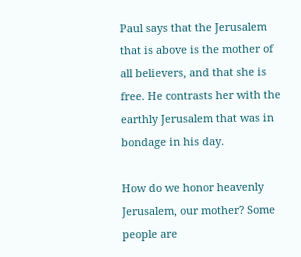Paul says that the Jerusalem that is above is the mother of all believers, and that she is free. He contrasts her with the earthly Jerusalem that was in bondage in his day.

How do we honor heavenly Jerusalem, our mother? Some people are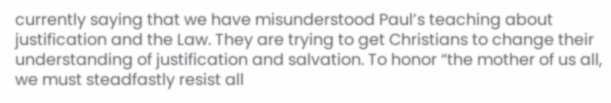currently saying that we have misunderstood Paul’s teaching about justification and the Law. They are trying to get Christians to change their understanding of justification and salvation. To honor “the mother of us all, we must steadfastly resist all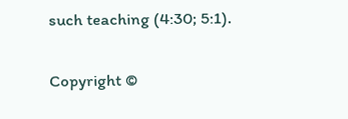such teaching (4:30; 5:1).

Copyright ©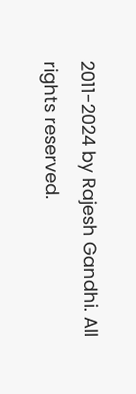2011-2024 by Rajesh Gandhi. All rights reserved.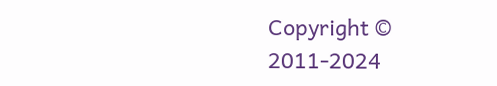Copyright © 2011-2024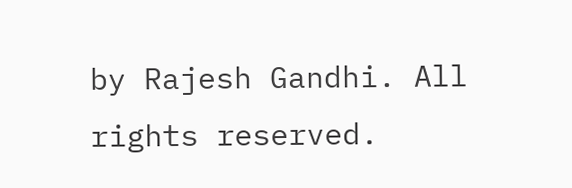by Rajesh Gandhi. All rights reserved.